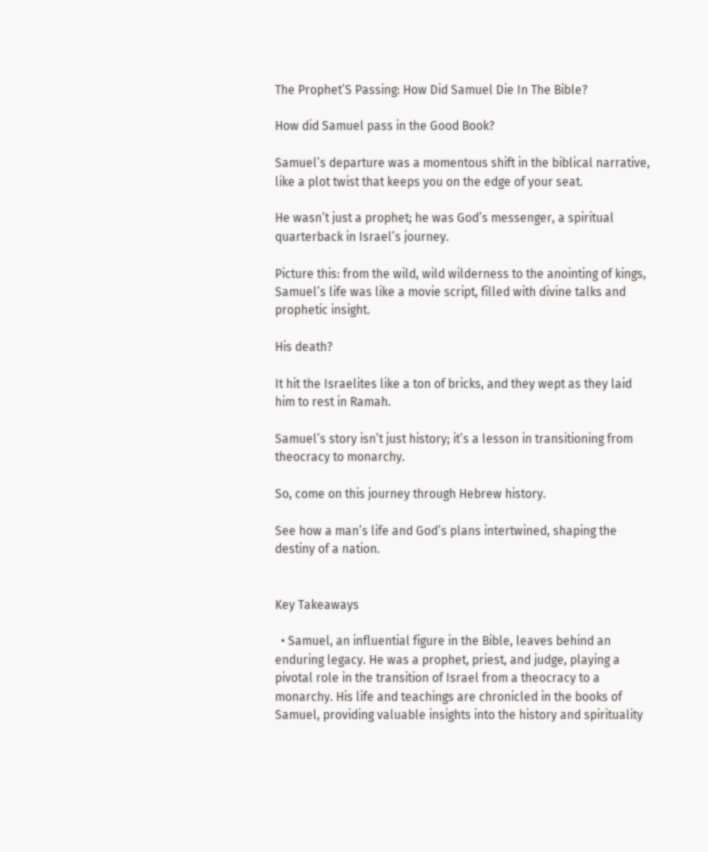The Prophet’S Passing: How Did Samuel Die In The Bible?

How did Samuel pass in the Good Book?

Samuel’s departure was a momentous shift in the biblical narrative, like a plot twist that keeps you on the edge of your seat.

He wasn’t just a prophet; he was God’s messenger, a spiritual quarterback in Israel’s journey.

Picture this: from the wild, wild wilderness to the anointing of kings, Samuel’s life was like a movie script, filled with divine talks and prophetic insight.

His death?

It hit the Israelites like a ton of bricks, and they wept as they laid him to rest in Ramah.

Samuel’s story isn’t just history; it’s a lesson in transitioning from theocracy to monarchy.

So, come on this journey through Hebrew history.

See how a man’s life and God’s plans intertwined, shaping the destiny of a nation.


Key Takeaways

  • Samuel, an influential figure in the Bible, leaves behind an enduring legacy. He was a prophet, priest, and judge, playing a pivotal role in the transition of Israel from a theocracy to a monarchy. His life and teachings are chronicled in the books of Samuel, providing valuable insights into the history and spirituality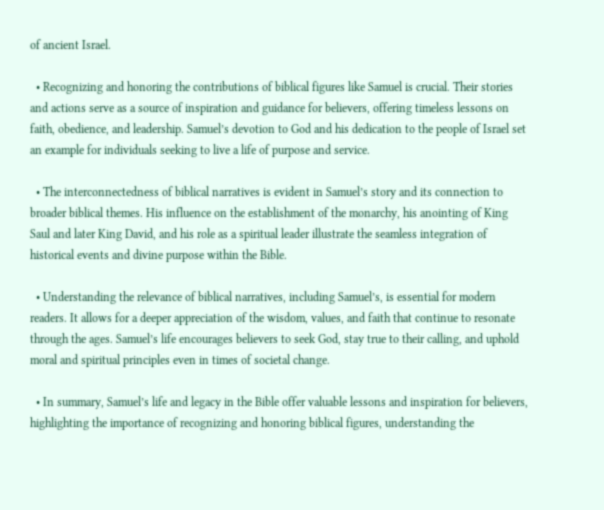of ancient Israel.

  • Recognizing and honoring the contributions of biblical figures like Samuel is crucial. Their stories and actions serve as a source of inspiration and guidance for believers, offering timeless lessons on faith, obedience, and leadership. Samuel’s devotion to God and his dedication to the people of Israel set an example for individuals seeking to live a life of purpose and service.

  • The interconnectedness of biblical narratives is evident in Samuel’s story and its connection to broader biblical themes. His influence on the establishment of the monarchy, his anointing of King Saul and later King David, and his role as a spiritual leader illustrate the seamless integration of historical events and divine purpose within the Bible.

  • Understanding the relevance of biblical narratives, including Samuel’s, is essential for modern readers. It allows for a deeper appreciation of the wisdom, values, and faith that continue to resonate through the ages. Samuel’s life encourages believers to seek God, stay true to their calling, and uphold moral and spiritual principles even in times of societal change.

  • In summary, Samuel’s life and legacy in the Bible offer valuable lessons and inspiration for believers, highlighting the importance of recognizing and honoring biblical figures, understanding the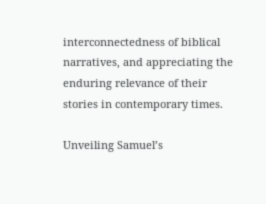interconnectedness of biblical narratives, and appreciating the enduring relevance of their stories in contemporary times.

Unveiling Samuel’s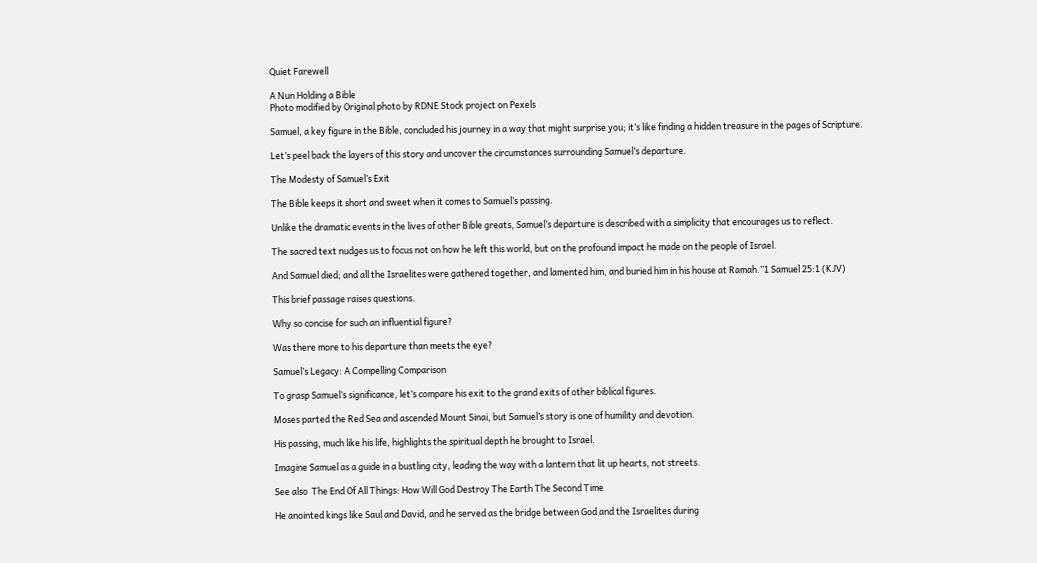Quiet Farewell

A Nun Holding a Bible
Photo modified by Original photo by RDNE Stock project on Pexels

Samuel, a key figure in the Bible, concluded his journey in a way that might surprise you; it’s like finding a hidden treasure in the pages of Scripture.

Let’s peel back the layers of this story and uncover the circumstances surrounding Samuel’s departure.

The Modesty of Samuel’s Exit

The Bible keeps it short and sweet when it comes to Samuel’s passing.

Unlike the dramatic events in the lives of other Bible greats, Samuel’s departure is described with a simplicity that encourages us to reflect.

The sacred text nudges us to focus not on how he left this world, but on the profound impact he made on the people of Israel.

And Samuel died; and all the Israelites were gathered together, and lamented him, and buried him in his house at Ramah.”1 Samuel 25:1 (KJV)

This brief passage raises questions.

Why so concise for such an influential figure?

Was there more to his departure than meets the eye?

Samuel’s Legacy: A Compelling Comparison

To grasp Samuel’s significance, let’s compare his exit to the grand exits of other biblical figures.

Moses parted the Red Sea and ascended Mount Sinai, but Samuel’s story is one of humility and devotion.

His passing, much like his life, highlights the spiritual depth he brought to Israel.

Imagine Samuel as a guide in a bustling city, leading the way with a lantern that lit up hearts, not streets.

See also  The End Of All Things: How Will God Destroy The Earth The Second Time

He anointed kings like Saul and David, and he served as the bridge between God and the Israelites during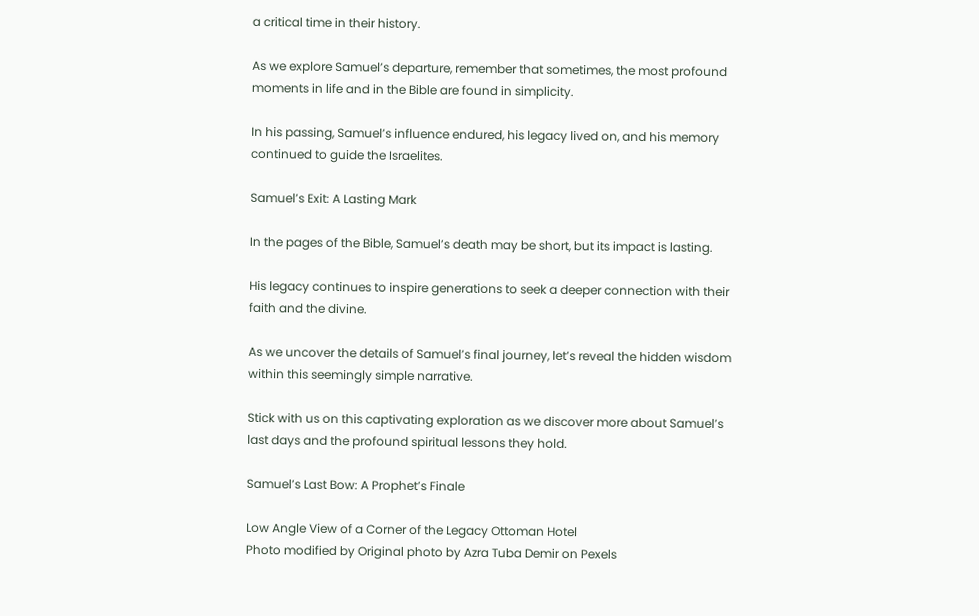a critical time in their history.

As we explore Samuel’s departure, remember that sometimes, the most profound moments in life and in the Bible are found in simplicity.

In his passing, Samuel’s influence endured, his legacy lived on, and his memory continued to guide the Israelites.

Samuel’s Exit: A Lasting Mark

In the pages of the Bible, Samuel’s death may be short, but its impact is lasting.

His legacy continues to inspire generations to seek a deeper connection with their faith and the divine.

As we uncover the details of Samuel’s final journey, let’s reveal the hidden wisdom within this seemingly simple narrative.

Stick with us on this captivating exploration as we discover more about Samuel’s last days and the profound spiritual lessons they hold.

Samuel’s Last Bow: A Prophet’s Finale

Low Angle View of a Corner of the Legacy Ottoman Hotel
Photo modified by Original photo by Azra Tuba Demir on Pexels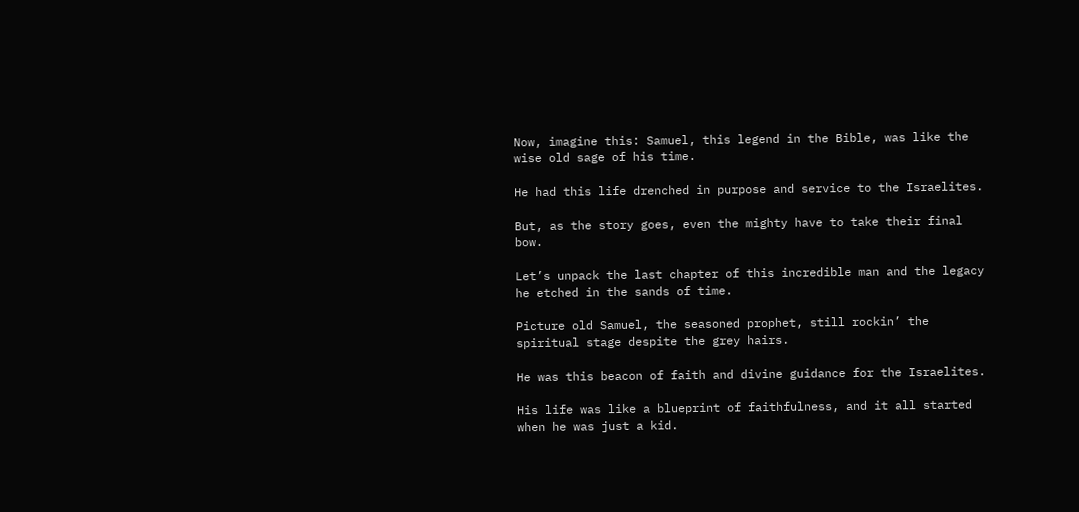Now, imagine this: Samuel, this legend in the Bible, was like the wise old sage of his time.

He had this life drenched in purpose and service to the Israelites.

But, as the story goes, even the mighty have to take their final bow.

Let’s unpack the last chapter of this incredible man and the legacy he etched in the sands of time.

Picture old Samuel, the seasoned prophet, still rockin’ the spiritual stage despite the grey hairs.

He was this beacon of faith and divine guidance for the Israelites.

His life was like a blueprint of faithfulness, and it all started when he was just a kid.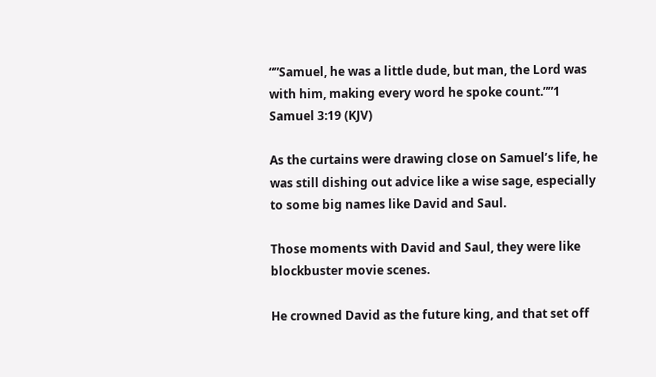“”Samuel, he was a little dude, but man, the Lord was with him, making every word he spoke count.””1 Samuel 3:19 (KJV)

As the curtains were drawing close on Samuel’s life, he was still dishing out advice like a wise sage, especially to some big names like David and Saul.

Those moments with David and Saul, they were like blockbuster movie scenes.

He crowned David as the future king, and that set off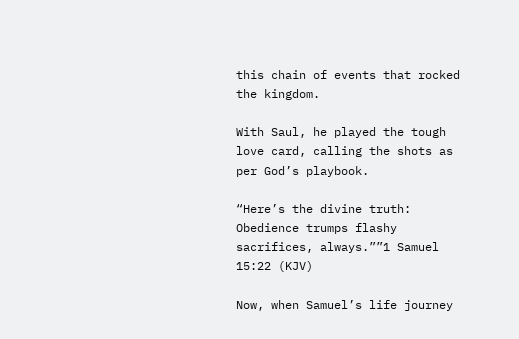this chain of events that rocked the kingdom.

With Saul, he played the tough love card, calling the shots as per God’s playbook.

“Here’s the divine truth: Obedience trumps flashy sacrifices, always.””1 Samuel 15:22 (KJV)

Now, when Samuel’s life journey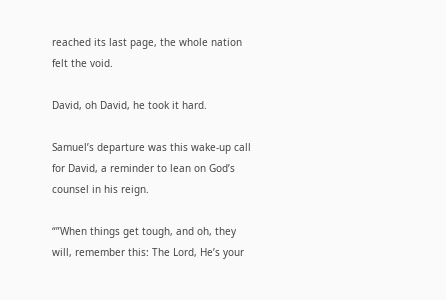reached its last page, the whole nation felt the void.

David, oh David, he took it hard.

Samuel’s departure was this wake-up call for David, a reminder to lean on God’s counsel in his reign.

“”When things get tough, and oh, they will, remember this: The Lord, He’s your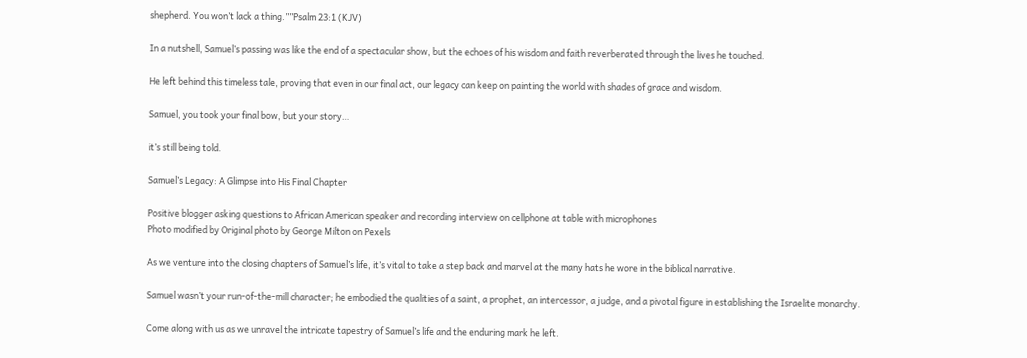shepherd. You won’t lack a thing.””Psalm 23:1 (KJV)

In a nutshell, Samuel’s passing was like the end of a spectacular show, but the echoes of his wisdom and faith reverberated through the lives he touched.

He left behind this timeless tale, proving that even in our final act, our legacy can keep on painting the world with shades of grace and wisdom.

Samuel, you took your final bow, but your story…

it’s still being told.

Samuel’s Legacy: A Glimpse into His Final Chapter

Positive blogger asking questions to African American speaker and recording interview on cellphone at table with microphones
Photo modified by Original photo by George Milton on Pexels

As we venture into the closing chapters of Samuel’s life, it’s vital to take a step back and marvel at the many hats he wore in the biblical narrative.

Samuel wasn’t your run-of-the-mill character; he embodied the qualities of a saint, a prophet, an intercessor, a judge, and a pivotal figure in establishing the Israelite monarchy.

Come along with us as we unravel the intricate tapestry of Samuel’s life and the enduring mark he left.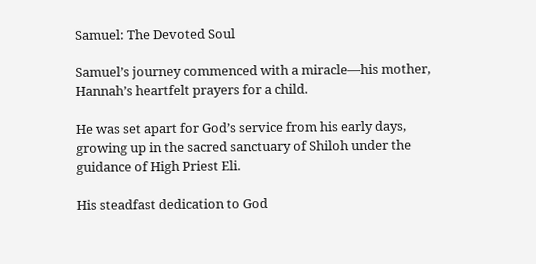Samuel: The Devoted Soul

Samuel’s journey commenced with a miracle—his mother, Hannah’s heartfelt prayers for a child.

He was set apart for God’s service from his early days, growing up in the sacred sanctuary of Shiloh under the guidance of High Priest Eli.

His steadfast dedication to God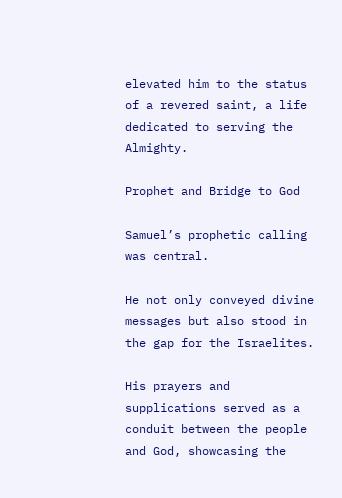elevated him to the status of a revered saint, a life dedicated to serving the Almighty.

Prophet and Bridge to God

Samuel’s prophetic calling was central.

He not only conveyed divine messages but also stood in the gap for the Israelites.

His prayers and supplications served as a conduit between the people and God, showcasing the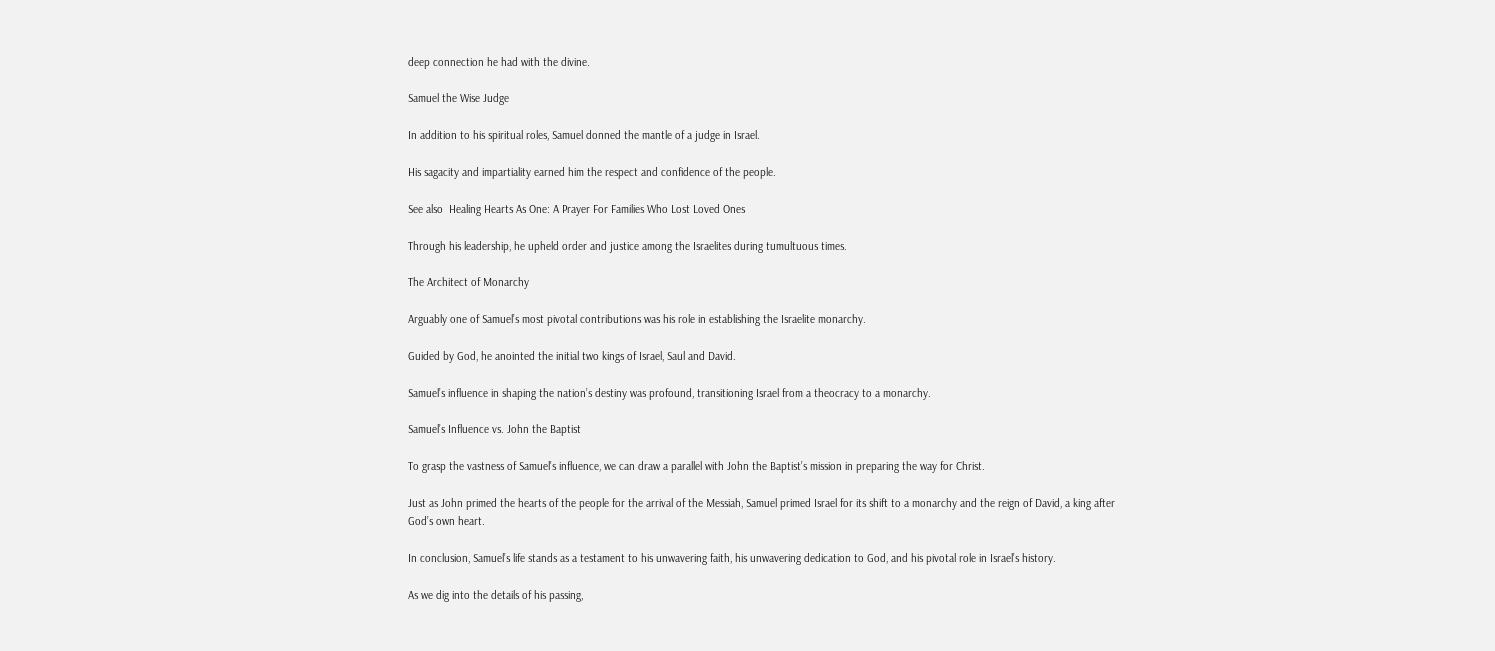deep connection he had with the divine.

Samuel the Wise Judge

In addition to his spiritual roles, Samuel donned the mantle of a judge in Israel.

His sagacity and impartiality earned him the respect and confidence of the people.

See also  Healing Hearts As One: A Prayer For Families Who Lost Loved Ones

Through his leadership, he upheld order and justice among the Israelites during tumultuous times.

The Architect of Monarchy

Arguably one of Samuel’s most pivotal contributions was his role in establishing the Israelite monarchy.

Guided by God, he anointed the initial two kings of Israel, Saul and David.

Samuel’s influence in shaping the nation’s destiny was profound, transitioning Israel from a theocracy to a monarchy.

Samuel’s Influence vs. John the Baptist

To grasp the vastness of Samuel’s influence, we can draw a parallel with John the Baptist’s mission in preparing the way for Christ.

Just as John primed the hearts of the people for the arrival of the Messiah, Samuel primed Israel for its shift to a monarchy and the reign of David, a king after God’s own heart.

In conclusion, Samuel’s life stands as a testament to his unwavering faith, his unwavering dedication to God, and his pivotal role in Israel’s history.

As we dig into the details of his passing,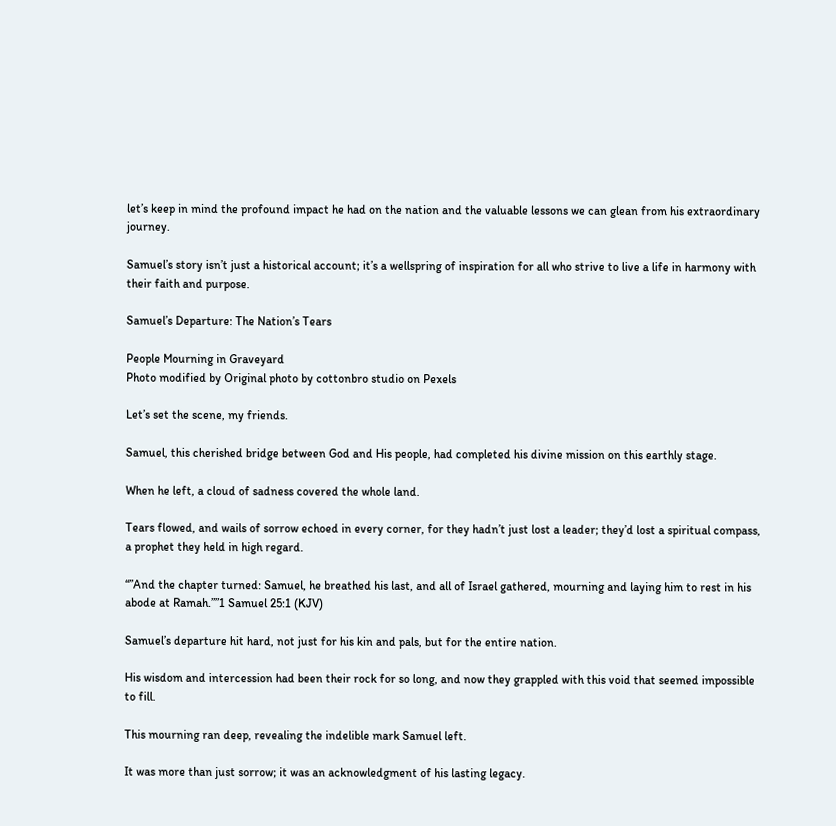let’s keep in mind the profound impact he had on the nation and the valuable lessons we can glean from his extraordinary journey.

Samuel’s story isn’t just a historical account; it’s a wellspring of inspiration for all who strive to live a life in harmony with their faith and purpose.

Samuel’s Departure: The Nation’s Tears

People Mourning in Graveyard
Photo modified by Original photo by cottonbro studio on Pexels

Let’s set the scene, my friends.

Samuel, this cherished bridge between God and His people, had completed his divine mission on this earthly stage.

When he left, a cloud of sadness covered the whole land.

Tears flowed, and wails of sorrow echoed in every corner, for they hadn’t just lost a leader; they’d lost a spiritual compass, a prophet they held in high regard.

“”And the chapter turned: Samuel, he breathed his last, and all of Israel gathered, mourning and laying him to rest in his abode at Ramah.””1 Samuel 25:1 (KJV)

Samuel’s departure hit hard, not just for his kin and pals, but for the entire nation.

His wisdom and intercession had been their rock for so long, and now they grappled with this void that seemed impossible to fill.

This mourning ran deep, revealing the indelible mark Samuel left.

It was more than just sorrow; it was an acknowledgment of his lasting legacy.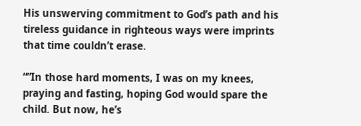His unswerving commitment to God’s path and his tireless guidance in righteous ways were imprints that time couldn’t erase.

“”In those hard moments, I was on my knees, praying and fasting, hoping God would spare the child. But now, he’s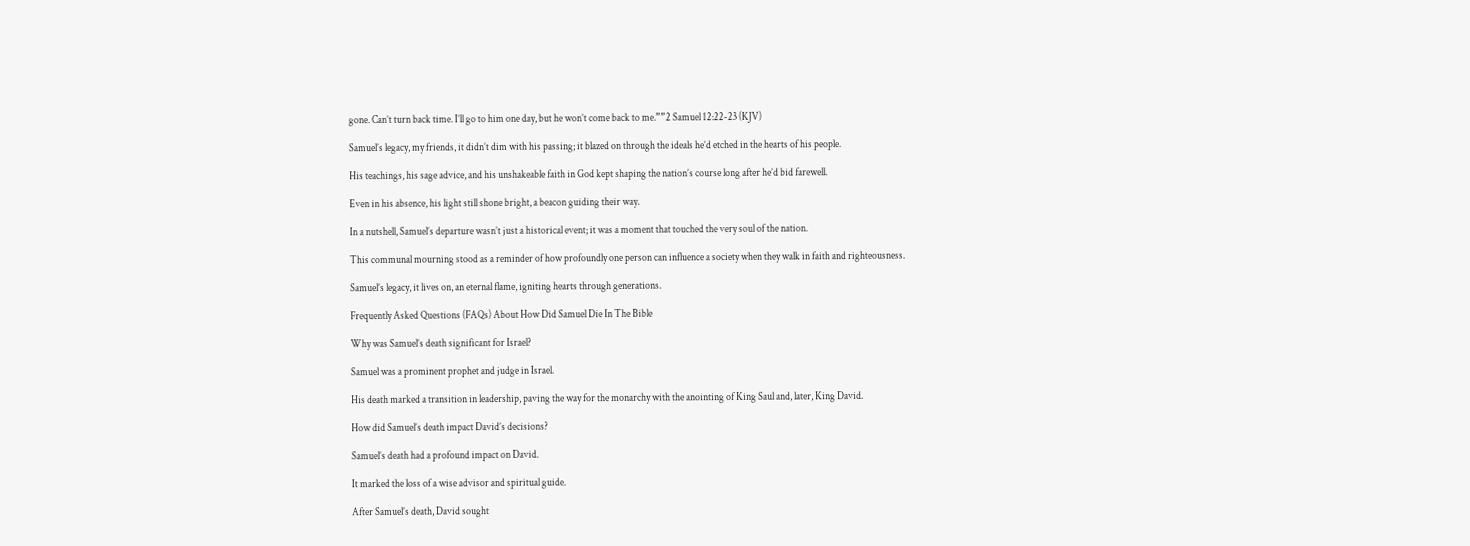gone. Can’t turn back time. I’ll go to him one day, but he won’t come back to me.””2 Samuel 12:22-23 (KJV)

Samuel’s legacy, my friends, it didn’t dim with his passing; it blazed on through the ideals he’d etched in the hearts of his people.

His teachings, his sage advice, and his unshakeable faith in God kept shaping the nation’s course long after he’d bid farewell.

Even in his absence, his light still shone bright, a beacon guiding their way.

In a nutshell, Samuel’s departure wasn’t just a historical event; it was a moment that touched the very soul of the nation.

This communal mourning stood as a reminder of how profoundly one person can influence a society when they walk in faith and righteousness.

Samuel’s legacy, it lives on, an eternal flame, igniting hearts through generations.

Frequently Asked Questions (FAQs) About How Did Samuel Die In The Bible

Why was Samuel’s death significant for Israel?

Samuel was a prominent prophet and judge in Israel.

His death marked a transition in leadership, paving the way for the monarchy with the anointing of King Saul and, later, King David.

How did Samuel’s death impact David’s decisions?

Samuel’s death had a profound impact on David.

It marked the loss of a wise advisor and spiritual guide.

After Samuel’s death, David sought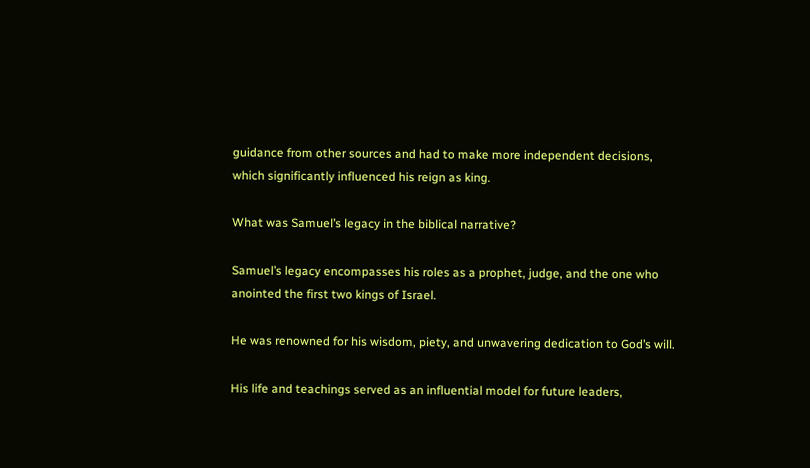guidance from other sources and had to make more independent decisions, which significantly influenced his reign as king.

What was Samuel’s legacy in the biblical narrative?

Samuel’s legacy encompasses his roles as a prophet, judge, and the one who anointed the first two kings of Israel.

He was renowned for his wisdom, piety, and unwavering dedication to God’s will.

His life and teachings served as an influential model for future leaders,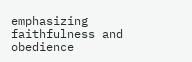emphasizing faithfulness and obedience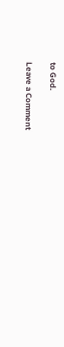to God.

Leave a Comment